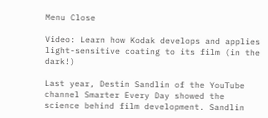Menu Close

Video: Learn how Kodak develops and applies light-sensitive coating to its film (in the dark!)

Last year, Destin Sandlin of the YouTube channel Smarter Every Day showed the science behind film development. Sandlin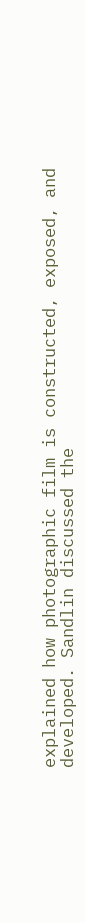explained how photographic film is constructed, exposed, and developed. Sandlin discussed the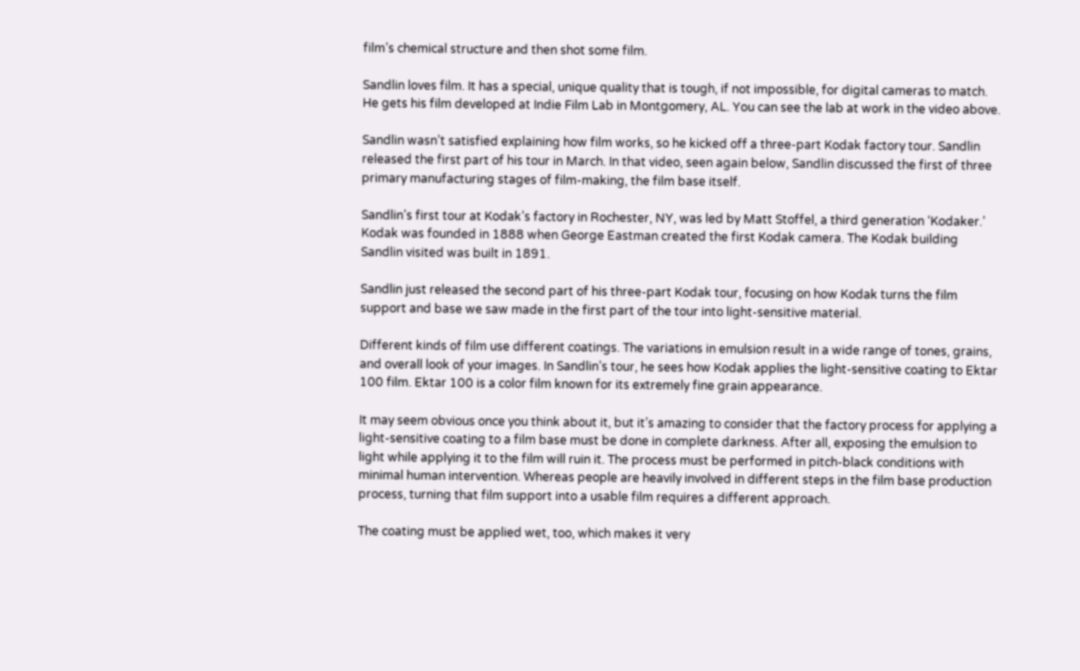film’s chemical structure and then shot some film.

Sandlin loves film. It has a special, unique quality that is tough, if not impossible, for digital cameras to match. He gets his film developed at Indie Film Lab in Montgomery, AL. You can see the lab at work in the video above.

Sandlin wasn’t satisfied explaining how film works, so he kicked off a three-part Kodak factory tour. Sandlin released the first part of his tour in March. In that video, seen again below, Sandlin discussed the first of three primary manufacturing stages of film-making, the film base itself.

Sandlin’s first tour at Kodak’s factory in Rochester, NY, was led by Matt Stoffel, a third generation ‘Kodaker.’ Kodak was founded in 1888 when George Eastman created the first Kodak camera. The Kodak building Sandlin visited was built in 1891.

Sandlin just released the second part of his three-part Kodak tour, focusing on how Kodak turns the film support and base we saw made in the first part of the tour into light-sensitive material.

Different kinds of film use different coatings. The variations in emulsion result in a wide range of tones, grains, and overall look of your images. In Sandlin’s tour, he sees how Kodak applies the light-sensitive coating to Ektar 100 film. Ektar 100 is a color film known for its extremely fine grain appearance.

It may seem obvious once you think about it, but it’s amazing to consider that the factory process for applying a light-sensitive coating to a film base must be done in complete darkness. After all, exposing the emulsion to light while applying it to the film will ruin it. The process must be performed in pitch-black conditions with minimal human intervention. Whereas people are heavily involved in different steps in the film base production process, turning that film support into a usable film requires a different approach.

The coating must be applied wet, too, which makes it very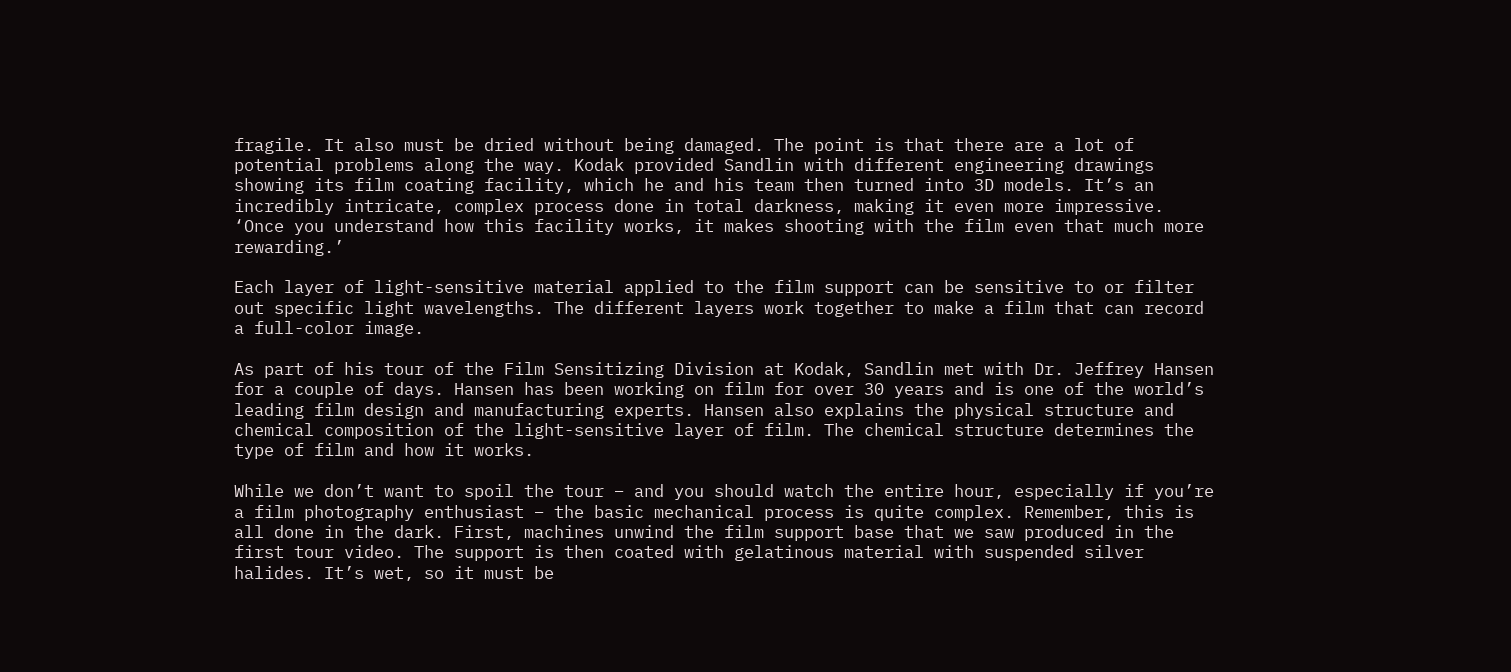fragile. It also must be dried without being damaged. The point is that there are a lot of potential problems along the way. Kodak provided Sandlin with different engineering drawings showing its film coating facility, which he and his team then turned into 3D models. It’s an incredibly intricate, complex process done in total darkness, making it even more impressive. ‘Once you understand how this facility works, it makes shooting with the film even that much more rewarding.’

Each layer of light-sensitive material applied to the film support can be sensitive to or filter out specific light wavelengths. The different layers work together to make a film that can record a full-color image.

As part of his tour of the Film Sensitizing Division at Kodak, Sandlin met with Dr. Jeffrey Hansen for a couple of days. Hansen has been working on film for over 30 years and is one of the world’s leading film design and manufacturing experts. Hansen also explains the physical structure and chemical composition of the light-sensitive layer of film. The chemical structure determines the type of film and how it works.

While we don’t want to spoil the tour – and you should watch the entire hour, especially if you’re a film photography enthusiast – the basic mechanical process is quite complex. Remember, this is all done in the dark. First, machines unwind the film support base that we saw produced in the first tour video. The support is then coated with gelatinous material with suspended silver halides. It’s wet, so it must be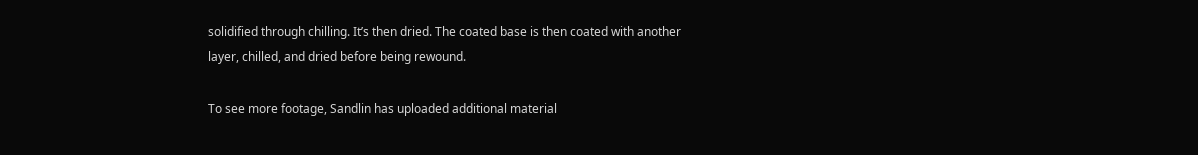solidified through chilling. It’s then dried. The coated base is then coated with another layer, chilled, and dried before being rewound.

To see more footage, Sandlin has uploaded additional material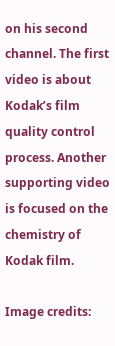on his second channel. The first video is about Kodak’s film quality control process. Another supporting video is focused on the chemistry of Kodak film.

Image credits: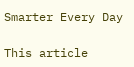Smarter Every Day

This article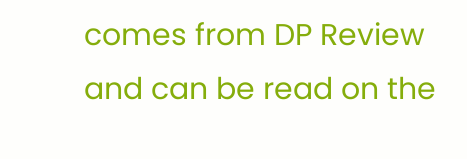comes from DP Review and can be read on the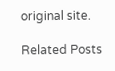original site.

Related Posts